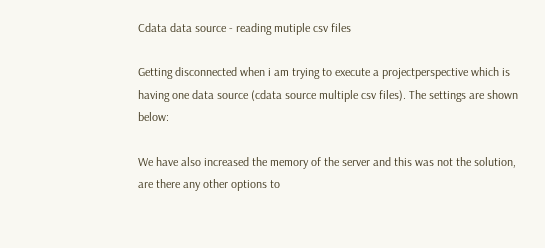Cdata data source - reading mutiple csv files

Getting disconnected when i am trying to execute a projectperspective which is having one data source (cdata source multiple csv files). The settings are shown below:

We have also increased the memory of the server and this was not the solution, are there any other options to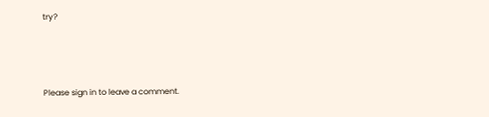try?



Please sign in to leave a comment.